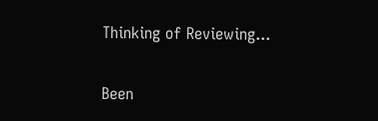Thinking of Reviewing...

Been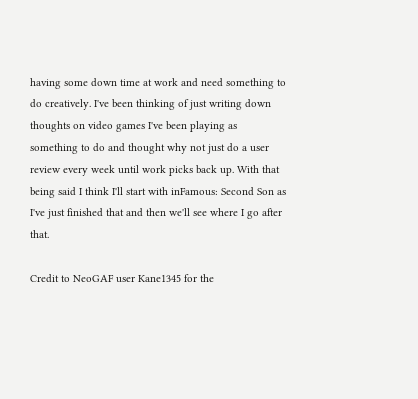having some down time at work and need something to do creatively. I've been thinking of just writing down thoughts on video games I've been playing as something to do and thought why not just do a user review every week until work picks back up. With that being said I think I'll start with inFamous: Second Son as I've just finished that and then we'll see where I go after that.

Credit to NeoGAF user Kane1345 for the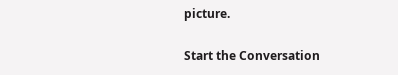picture.

Start the Conversation